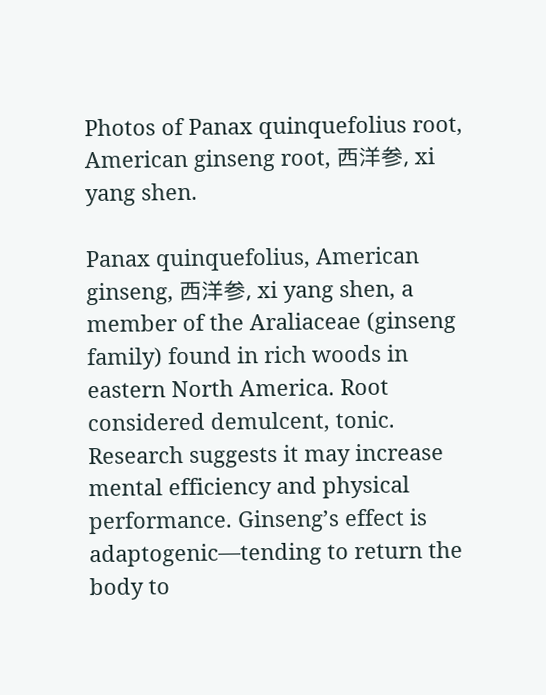Photos of Panax quinquefolius root, American ginseng root, 西洋参, xi yang shen.

Panax quinquefolius, American ginseng, 西洋参, xi yang shen, a member of the Araliaceae (ginseng family) found in rich woods in eastern North America. Root considered demulcent, tonic. Research suggests it may increase mental efficiency and physical performance. Ginseng’s effect is adaptogenic—tending to return the body to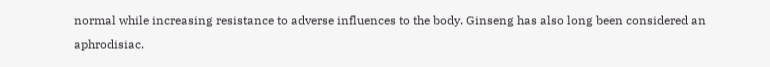normal while increasing resistance to adverse influences to the body. Ginseng has also long been considered an aphrodisiac.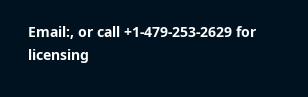Email:, or call +1-479-253-2629 for licensing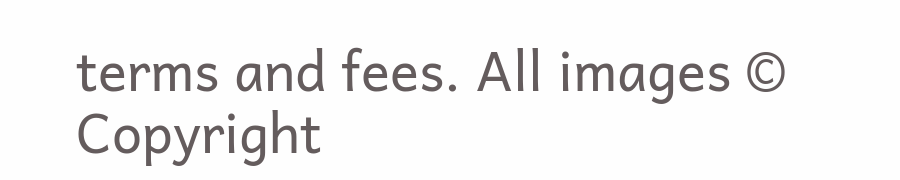terms and fees. All images © Copyright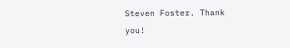Steven Foster. Thank you!